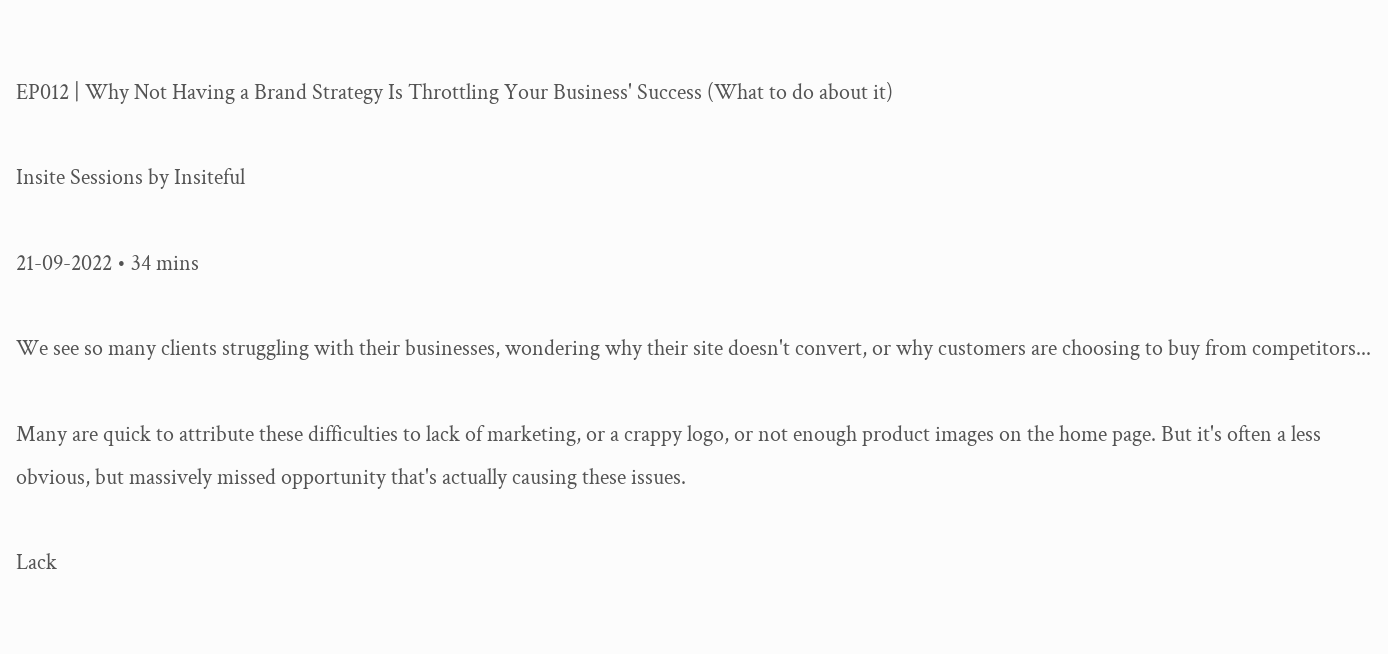EP012 | Why Not Having a Brand Strategy Is Throttling Your Business' Success (What to do about it)

Insite Sessions by Insiteful

21-09-2022 • 34 mins

We see so many clients struggling with their businesses, wondering why their site doesn't convert, or why customers are choosing to buy from competitors...

Many are quick to attribute these difficulties to lack of marketing, or a crappy logo, or not enough product images on the home page. But it's often a less obvious, but massively missed opportunity that's actually causing these issues.

Lack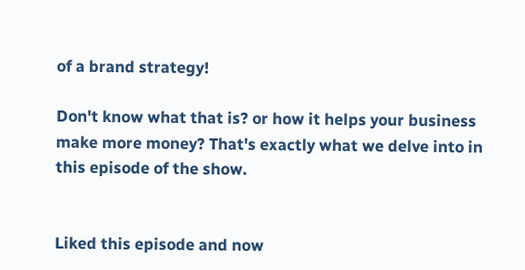of a brand strategy!

Don't know what that is? or how it helps your business make more money? That's exactly what we delve into in this episode of the show.


Liked this episode and now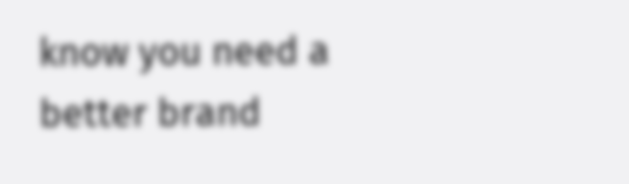know you need a better brand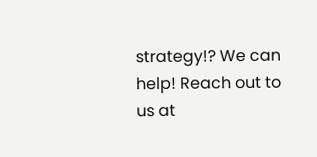strategy!? We can help! Reach out to us at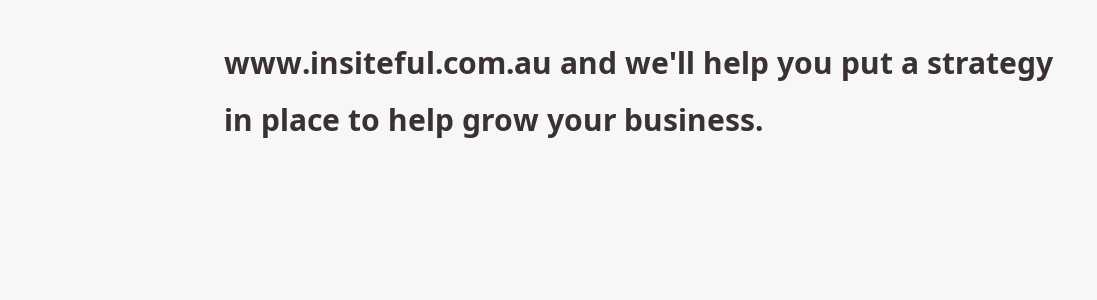www.insiteful.com.au and we'll help you put a strategy in place to help grow your business.